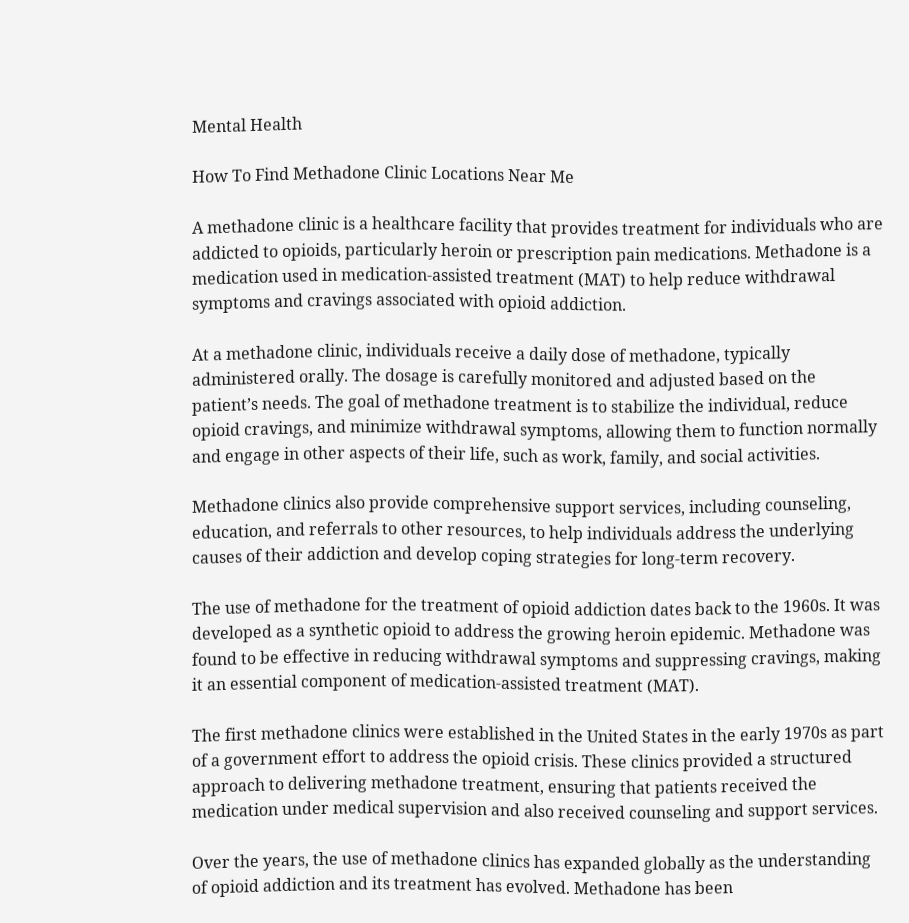Mental Health

How To Find Methadone Clinic Locations Near Me

A methadone clinic is a healthcare facility that provides treatment for individuals who are addicted to opioids, particularly heroin or prescription pain medications. Methadone is a medication used in medication-assisted treatment (MAT) to help reduce withdrawal symptoms and cravings associated with opioid addiction.

At a methadone clinic, individuals receive a daily dose of methadone, typically administered orally. The dosage is carefully monitored and adjusted based on the patient’s needs. The goal of methadone treatment is to stabilize the individual, reduce opioid cravings, and minimize withdrawal symptoms, allowing them to function normally and engage in other aspects of their life, such as work, family, and social activities.

Methadone clinics also provide comprehensive support services, including counseling, education, and referrals to other resources, to help individuals address the underlying causes of their addiction and develop coping strategies for long-term recovery.

The use of methadone for the treatment of opioid addiction dates back to the 1960s. It was developed as a synthetic opioid to address the growing heroin epidemic. Methadone was found to be effective in reducing withdrawal symptoms and suppressing cravings, making it an essential component of medication-assisted treatment (MAT).

The first methadone clinics were established in the United States in the early 1970s as part of a government effort to address the opioid crisis. These clinics provided a structured approach to delivering methadone treatment, ensuring that patients received the medication under medical supervision and also received counseling and support services.

Over the years, the use of methadone clinics has expanded globally as the understanding of opioid addiction and its treatment has evolved. Methadone has been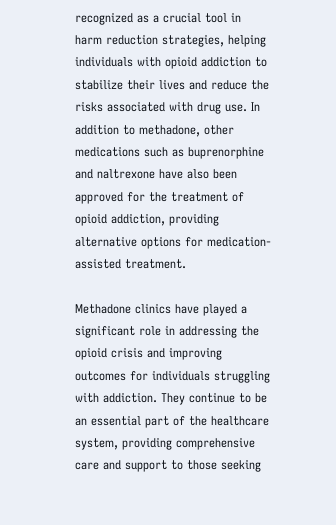recognized as a crucial tool in harm reduction strategies, helping individuals with opioid addiction to stabilize their lives and reduce the risks associated with drug use. In addition to methadone, other medications such as buprenorphine and naltrexone have also been approved for the treatment of opioid addiction, providing alternative options for medication-assisted treatment.

Methadone clinics have played a significant role in addressing the opioid crisis and improving outcomes for individuals struggling with addiction. They continue to be an essential part of the healthcare system, providing comprehensive care and support to those seeking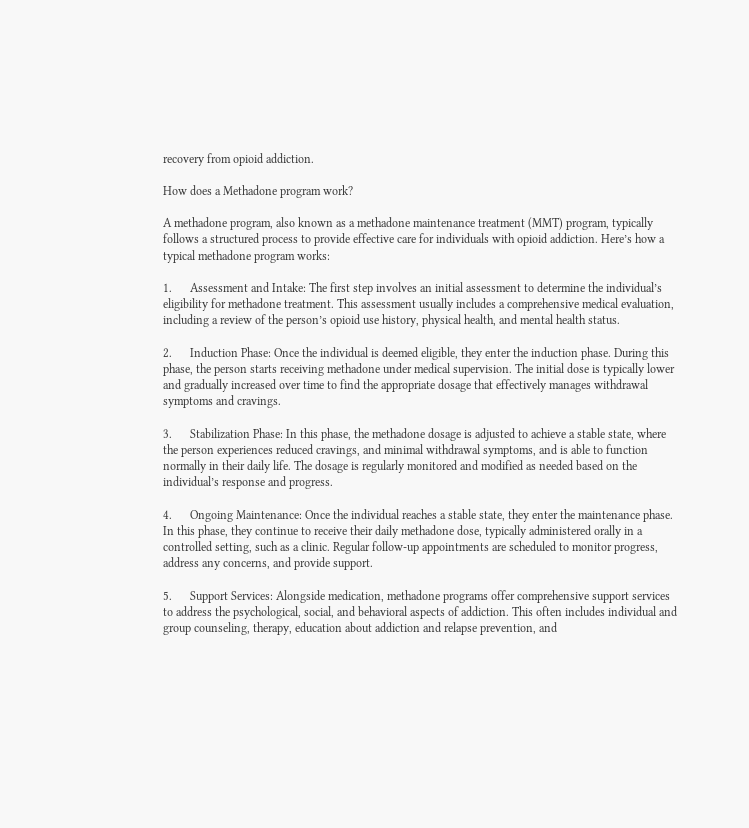recovery from opioid addiction.

How does a Methadone program work?

A methadone program, also known as a methadone maintenance treatment (MMT) program, typically follows a structured process to provide effective care for individuals with opioid addiction. Here’s how a typical methadone program works:

1.      Assessment and Intake: The first step involves an initial assessment to determine the individual’s eligibility for methadone treatment. This assessment usually includes a comprehensive medical evaluation, including a review of the person’s opioid use history, physical health, and mental health status.

2.      Induction Phase: Once the individual is deemed eligible, they enter the induction phase. During this phase, the person starts receiving methadone under medical supervision. The initial dose is typically lower and gradually increased over time to find the appropriate dosage that effectively manages withdrawal symptoms and cravings.

3.      Stabilization Phase: In this phase, the methadone dosage is adjusted to achieve a stable state, where the person experiences reduced cravings, and minimal withdrawal symptoms, and is able to function normally in their daily life. The dosage is regularly monitored and modified as needed based on the individual’s response and progress.

4.      Ongoing Maintenance: Once the individual reaches a stable state, they enter the maintenance phase. In this phase, they continue to receive their daily methadone dose, typically administered orally in a controlled setting, such as a clinic. Regular follow-up appointments are scheduled to monitor progress, address any concerns, and provide support.

5.      Support Services: Alongside medication, methadone programs offer comprehensive support services to address the psychological, social, and behavioral aspects of addiction. This often includes individual and group counseling, therapy, education about addiction and relapse prevention, and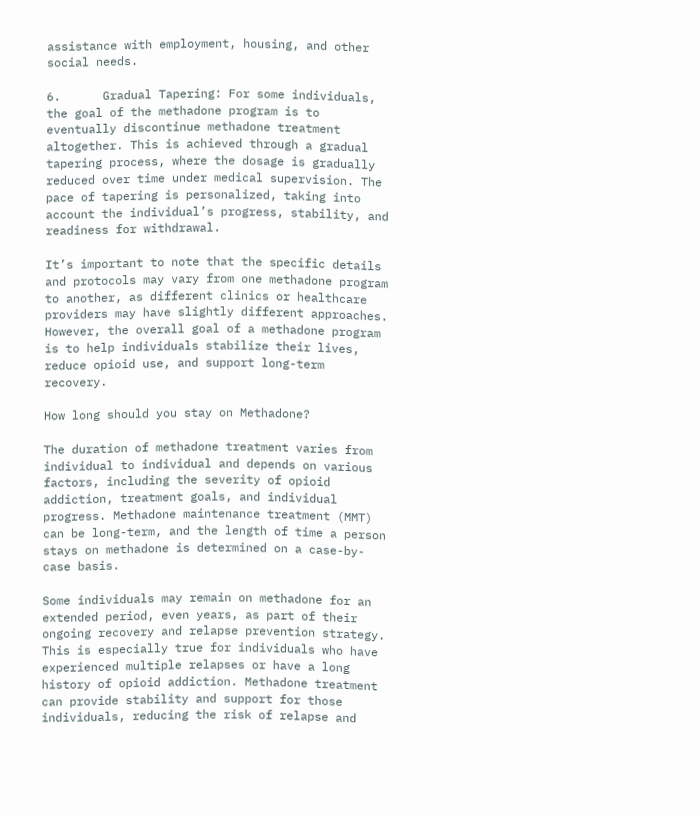assistance with employment, housing, and other social needs.

6.      Gradual Tapering: For some individuals, the goal of the methadone program is to eventually discontinue methadone treatment altogether. This is achieved through a gradual tapering process, where the dosage is gradually reduced over time under medical supervision. The pace of tapering is personalized, taking into account the individual’s progress, stability, and readiness for withdrawal.

It’s important to note that the specific details and protocols may vary from one methadone program to another, as different clinics or healthcare providers may have slightly different approaches. However, the overall goal of a methadone program is to help individuals stabilize their lives, reduce opioid use, and support long-term recovery.

How long should you stay on Methadone?

The duration of methadone treatment varies from individual to individual and depends on various factors, including the severity of opioid addiction, treatment goals, and individual progress. Methadone maintenance treatment (MMT) can be long-term, and the length of time a person stays on methadone is determined on a case-by-case basis.

Some individuals may remain on methadone for an extended period, even years, as part of their ongoing recovery and relapse prevention strategy. This is especially true for individuals who have experienced multiple relapses or have a long history of opioid addiction. Methadone treatment can provide stability and support for those individuals, reducing the risk of relapse and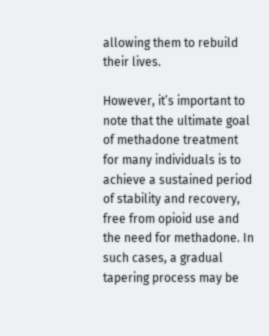allowing them to rebuild their lives.

However, it’s important to note that the ultimate goal of methadone treatment for many individuals is to achieve a sustained period of stability and recovery, free from opioid use and the need for methadone. In such cases, a gradual tapering process may be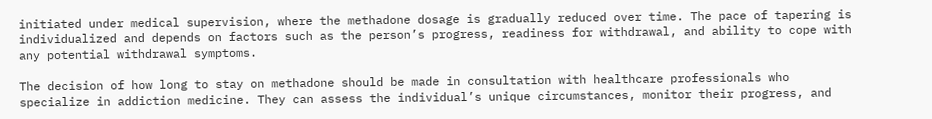initiated under medical supervision, where the methadone dosage is gradually reduced over time. The pace of tapering is individualized and depends on factors such as the person’s progress, readiness for withdrawal, and ability to cope with any potential withdrawal symptoms.

The decision of how long to stay on methadone should be made in consultation with healthcare professionals who specialize in addiction medicine. They can assess the individual’s unique circumstances, monitor their progress, and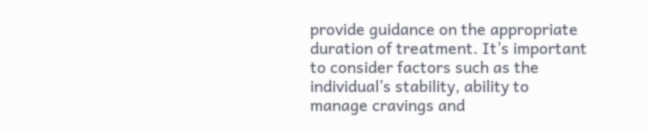provide guidance on the appropriate duration of treatment. It’s important to consider factors such as the individual’s stability, ability to manage cravings and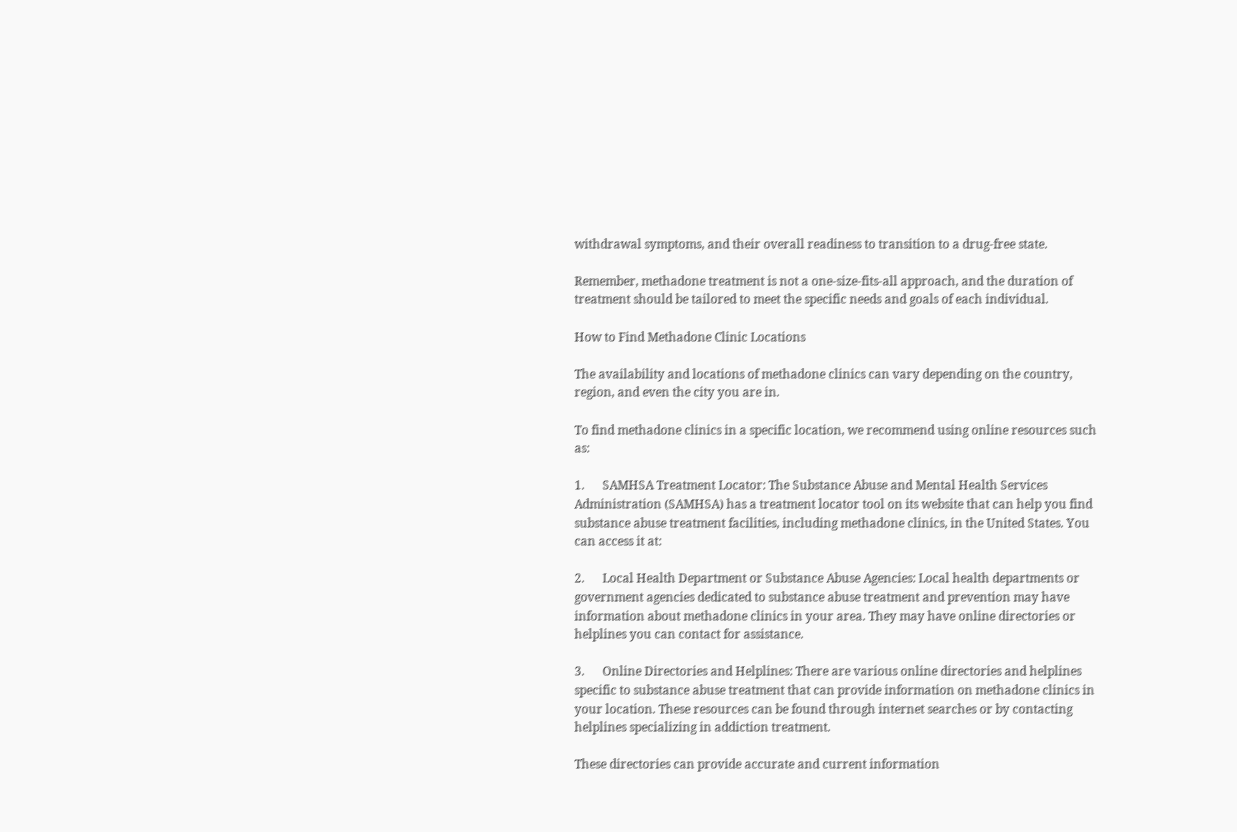withdrawal symptoms, and their overall readiness to transition to a drug-free state.

Remember, methadone treatment is not a one-size-fits-all approach, and the duration of treatment should be tailored to meet the specific needs and goals of each individual.

How to Find Methadone Clinic Locations

The availability and locations of methadone clinics can vary depending on the country, region, and even the city you are in.

To find methadone clinics in a specific location, we recommend using online resources such as:

1.      SAMHSA Treatment Locator: The Substance Abuse and Mental Health Services Administration (SAMHSA) has a treatment locator tool on its website that can help you find substance abuse treatment facilities, including methadone clinics, in the United States. You can access it at:

2.      Local Health Department or Substance Abuse Agencies: Local health departments or government agencies dedicated to substance abuse treatment and prevention may have information about methadone clinics in your area. They may have online directories or helplines you can contact for assistance.

3.      Online Directories and Helplines: There are various online directories and helplines specific to substance abuse treatment that can provide information on methadone clinics in your location. These resources can be found through internet searches or by contacting helplines specializing in addiction treatment.

These directories can provide accurate and current information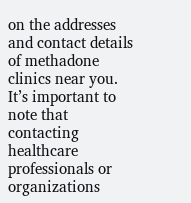on the addresses and contact details of methadone clinics near you. It’s important to note that contacting healthcare professionals or organizations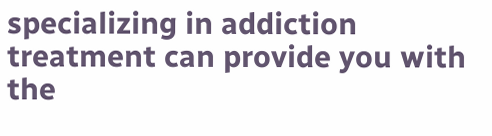specializing in addiction treatment can provide you with the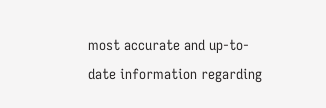most accurate and up-to-date information regarding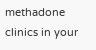methadone clinics in your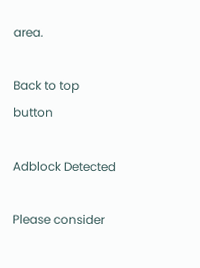area.

Back to top button

Adblock Detected

Please consider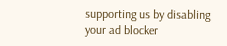supporting us by disabling your ad blocker